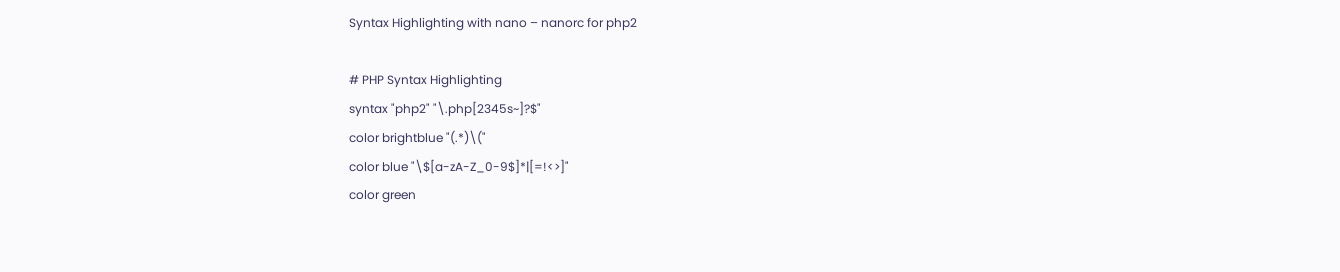Syntax Highlighting with nano – nanorc for php2

# PHP Syntax Highlighting
syntax "php2" "\.php[2345s~]?$"
color brightblue "(.*)\("
color blue "\$[a-zA-Z_0-9$]*|[=!<>]"
color green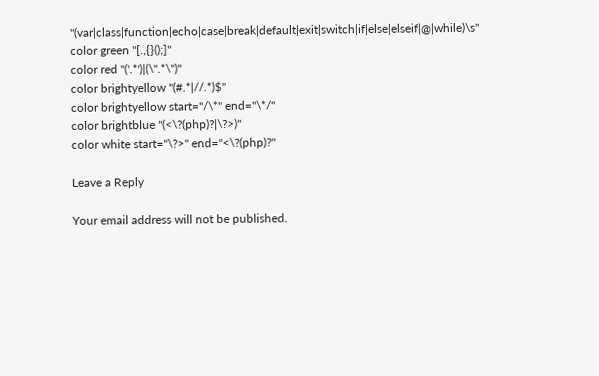"(var|class|function|echo|case|break|default|exit|switch|if|else|elseif|@|while)\s"
color green "[.,{}();]"
color red "('.*')|(\".*\")"
color brightyellow "(#.*|//.*)$"
color brightyellow start="/\*" end="\*/"
color brightblue "(<\?(php)?|\?>)"
color white start="\?>" end="<\?(php)?"

Leave a Reply

Your email address will not be published.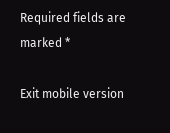Required fields are marked *

Exit mobile version